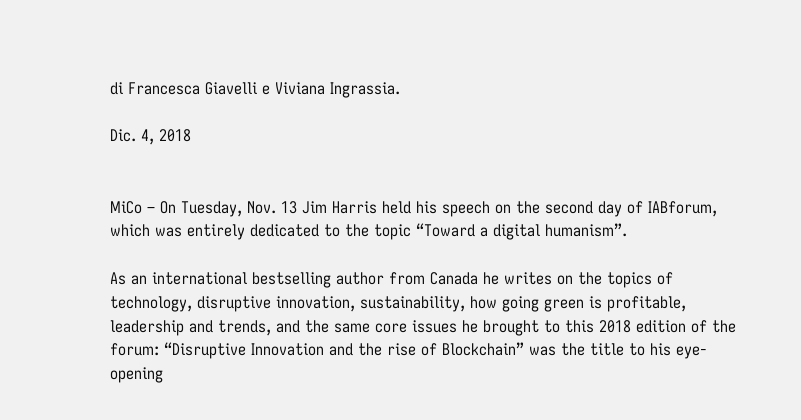di Francesca Giavelli e Viviana Ingrassia.

Dic. 4, 2018


MiCo – On Tuesday, Nov. 13 Jim Harris held his speech on the second day of IABforum, which was entirely dedicated to the topic “Toward a digital humanism”.

As an international bestselling author from Canada he writes on the topics of technology, disruptive innovation, sustainability, how going green is profitable, leadership and trends, and the same core issues he brought to this 2018 edition of the forum: “Disruptive Innovation and the rise of Blockchain” was the title to his eye-opening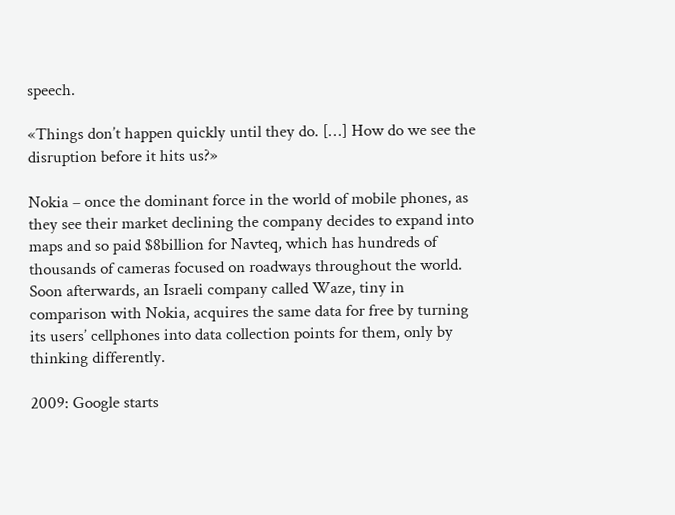speech.

«Things don’t happen quickly until they do. […] How do we see the disruption before it hits us?»

Nokia – once the dominant force in the world of mobile phones, as they see their market declining the company decides to expand into maps and so paid $8billion for Navteq, which has hundreds of thousands of cameras focused on roadways throughout the world. Soon afterwards, an Israeli company called Waze, tiny in comparison with Nokia, acquires the same data for free by turning its users’ cellphones into data collection points for them, only by thinking differently.

2009: Google starts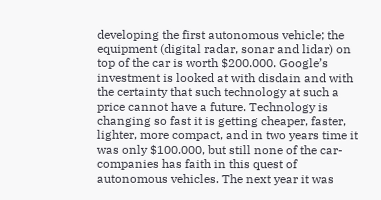developing the first autonomous vehicle; the equipment (digital radar, sonar and lidar) on top of the car is worth $200.000. Google’s investment is looked at with disdain and with the certainty that such technology at such a price cannot have a future. Technology is changing so fast it is getting cheaper, faster, lighter, more compact, and in two years time it was only $100.000, but still none of the car-companies has faith in this quest of autonomous vehicles. The next year it was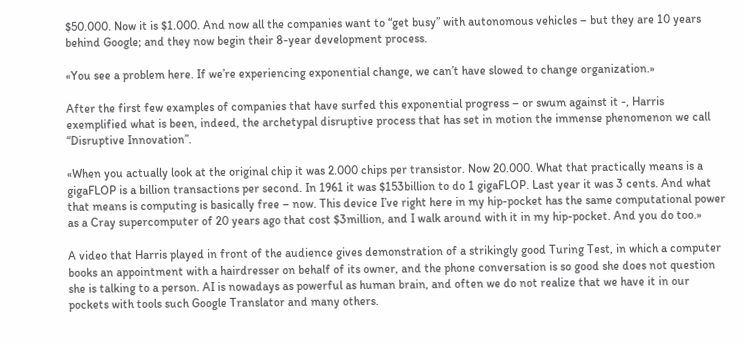$50.000. Now it is $1.000. And now all the companies want to “get busy” with autonomous vehicles – but they are 10 years behind Google; and they now begin their 8-year development process.

«You see a problem here. If we’re experiencing exponential change, we can’t have slowed to change organization.»

After the first few examples of companies that have surfed this exponential progress – or swum against it -, Harris exemplified what is been, indeed, the archetypal disruptive process that has set in motion the immense phenomenon we call “Disruptive Innovation”.

«When you actually look at the original chip it was 2.000 chips per transistor. Now 20.000. What that practically means is a gigaFLOP is a billion transactions per second. In 1961 it was $153billion to do 1 gigaFLOP. Last year it was 3 cents. And what that means is computing is basically free – now. This device I’ve right here in my hip-pocket has the same computational power as a Cray supercomputer of 20 years ago that cost $3million, and I walk around with it in my hip-pocket. And you do too.»

A video that Harris played in front of the audience gives demonstration of a strikingly good Turing Test, in which a computer books an appointment with a hairdresser on behalf of its owner, and the phone conversation is so good she does not question she is talking to a person. AI is nowadays as powerful as human brain, and often we do not realize that we have it in our pockets with tools such Google Translator and many others.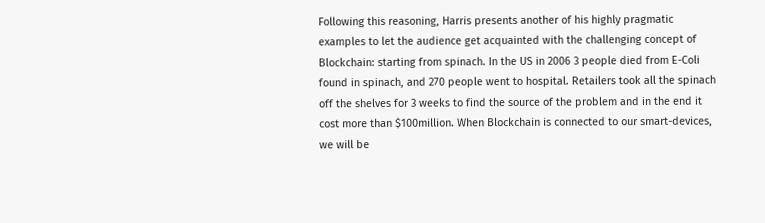Following this reasoning, Harris presents another of his highly pragmatic examples to let the audience get acquainted with the challenging concept of Blockchain: starting from spinach. In the US in 2006 3 people died from E-Coli found in spinach, and 270 people went to hospital. Retailers took all the spinach off the shelves for 3 weeks to find the source of the problem and in the end it cost more than $100million. When Blockchain is connected to our smart-devices, we will be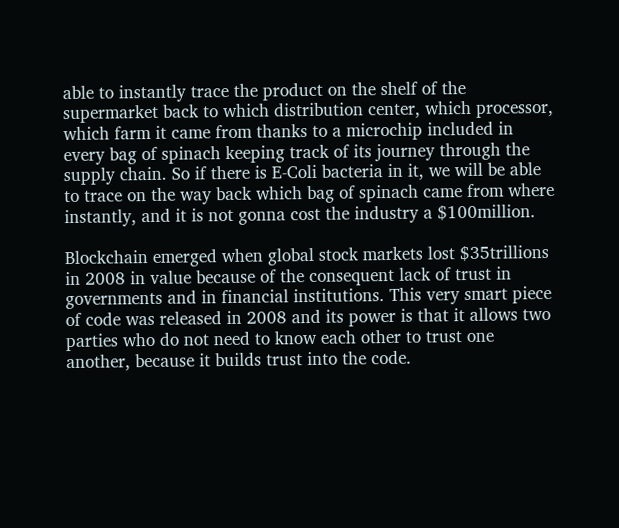able to instantly trace the product on the shelf of the supermarket back to which distribution center, which processor, which farm it came from thanks to a microchip included in every bag of spinach keeping track of its journey through the supply chain. So if there is E-Coli bacteria in it, we will be able to trace on the way back which bag of spinach came from where instantly, and it is not gonna cost the industry a $100million.

Blockchain emerged when global stock markets lost $35trillions in 2008 in value because of the consequent lack of trust in governments and in financial institutions. This very smart piece of code was released in 2008 and its power is that it allows two parties who do not need to know each other to trust one another, because it builds trust into the code.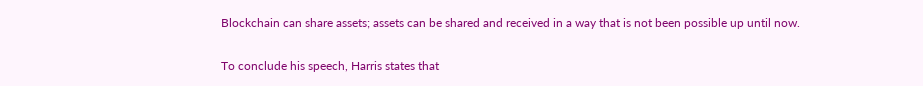Blockchain can share assets; assets can be shared and received in a way that is not been possible up until now.

To conclude his speech, Harris states that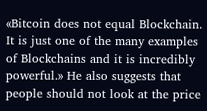«Bitcoin does not equal Blockchain. It is just one of the many examples of Blockchains and it is incredibly powerful.» He also suggests that people should not look at the price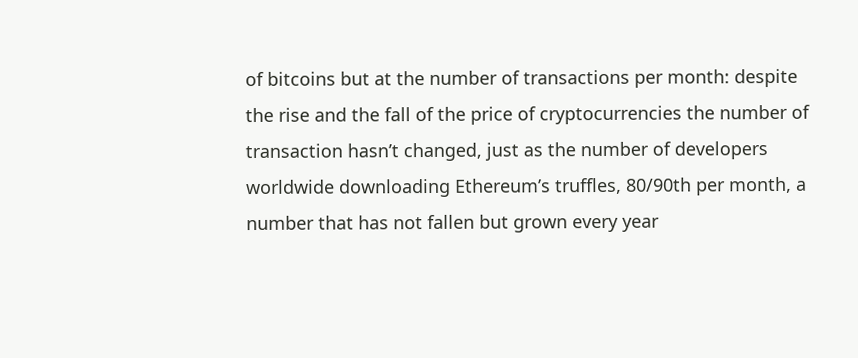of bitcoins but at the number of transactions per month: despite the rise and the fall of the price of cryptocurrencies the number of transaction hasn’t changed, just as the number of developers worldwide downloading Ethereum’s truffles, 80/90th per month, a number that has not fallen but grown every year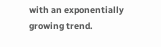with an exponentially growing trend.